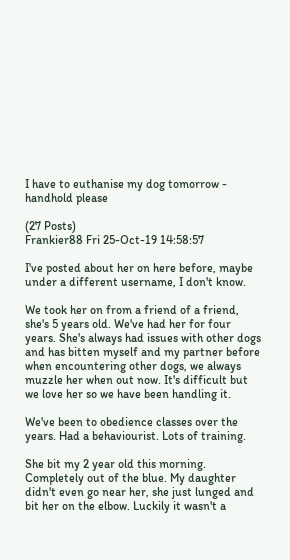I have to euthanise my dog tomorrow - handhold please

(27 Posts)
Frankier88 Fri 25-Oct-19 14:58:57

I've posted about her on here before, maybe under a different username, I don't know.

We took her on from a friend of a friend, she's 5 years old. We've had her for four years. She's always had issues with other dogs and has bitten myself and my partner before when encountering other dogs, we always muzzle her when out now. It's difficult but we love her so we have been handling it.

We've been to obedience classes over the years. Had a behaviourist. Lots of training.

She bit my 2 year old this morning. Completely out of the blue. My daughter didn't even go near her, she just lunged and bit her on the elbow. Luckily it wasn't a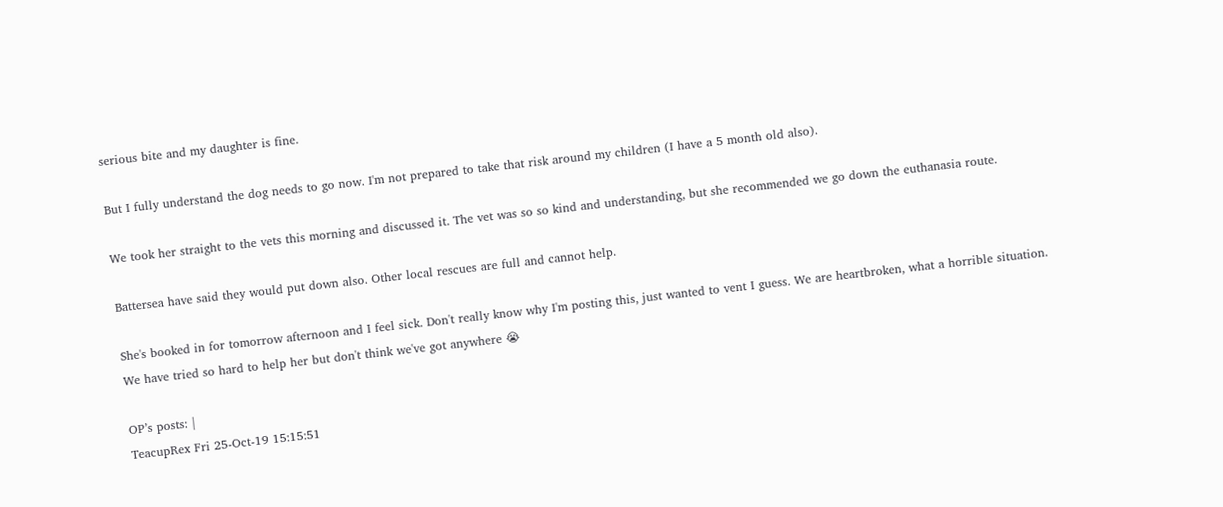serious bite and my daughter is fine.

But I fully understand the dog needs to go now. I'm not prepared to take that risk around my children (I have a 5 month old also).

We took her straight to the vets this morning and discussed it. The vet was so so kind and understanding, but she recommended we go down the euthanasia route.

Battersea have said they would put down also. Other local rescues are full and cannot help.

She's booked in for tomorrow afternoon and I feel sick. Don't really know why I'm posting this, just wanted to vent I guess. We are heartbroken, what a horrible situation. We have tried so hard to help her but don't think we've got anywhere 😭

OP’s posts: |
TeacupRex Fri 25-Oct-19 15:15:51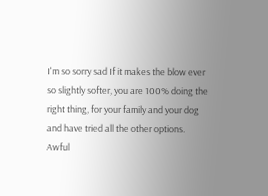I'm so sorry sad If it makes the blow ever so slightly softer, you are 100% doing the right thing, for your family and your dog and have tried all the other options. Awful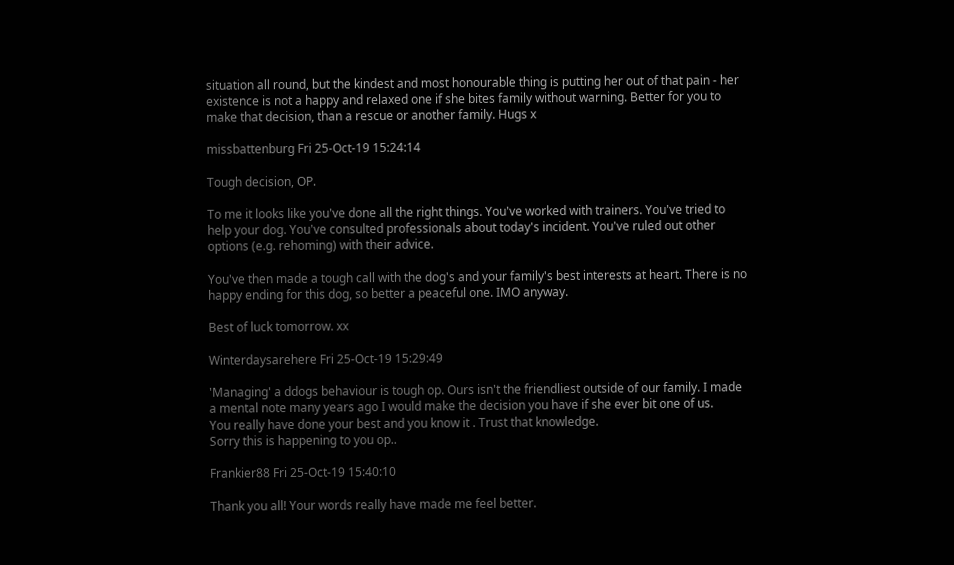situation all round, but the kindest and most honourable thing is putting her out of that pain - her existence is not a happy and relaxed one if she bites family without warning. Better for you to make that decision, than a rescue or another family. Hugs x

missbattenburg Fri 25-Oct-19 15:24:14

Tough decision, OP.

To me it looks like you've done all the right things. You've worked with trainers. You've tried to help your dog. You've consulted professionals about today's incident. You've ruled out other options (e.g. rehoming) with their advice.

You've then made a tough call with the dog's and your family's best interests at heart. There is no happy ending for this dog, so better a peaceful one. IMO anyway.

Best of luck tomorrow. xx

Winterdaysarehere Fri 25-Oct-19 15:29:49

'Managing' a ddogs behaviour is tough op. Ours isn't the friendliest outside of our family. I made a mental note many years ago I would make the decision you have if she ever bit one of us.
You really have done your best and you know it . Trust that knowledge.
Sorry this is happening to you op..

Frankier88 Fri 25-Oct-19 15:40:10

Thank you all! Your words really have made me feel better.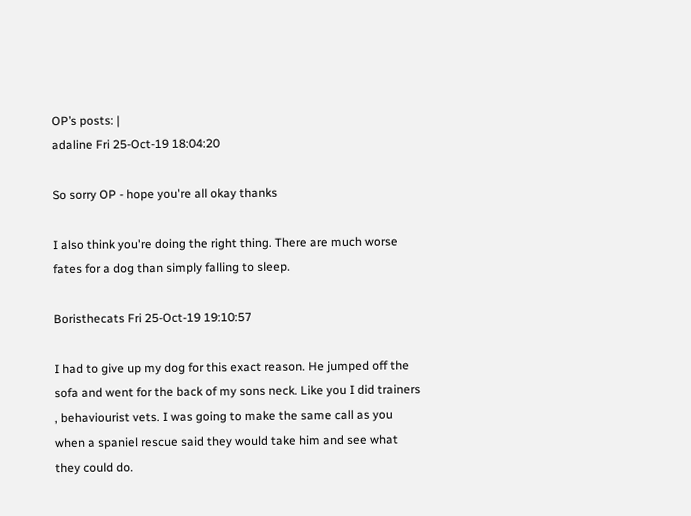OP’s posts: |
adaline Fri 25-Oct-19 18:04:20

So sorry OP - hope you're all okay thanks

I also think you're doing the right thing. There are much worse fates for a dog than simply falling to sleep.

Boristhecats Fri 25-Oct-19 19:10:57

I had to give up my dog for this exact reason. He jumped off the sofa and went for the back of my sons neck. Like you I did trainers , behaviourist vets. I was going to make the same call as you when a spaniel rescue said they would take him and see what they could do.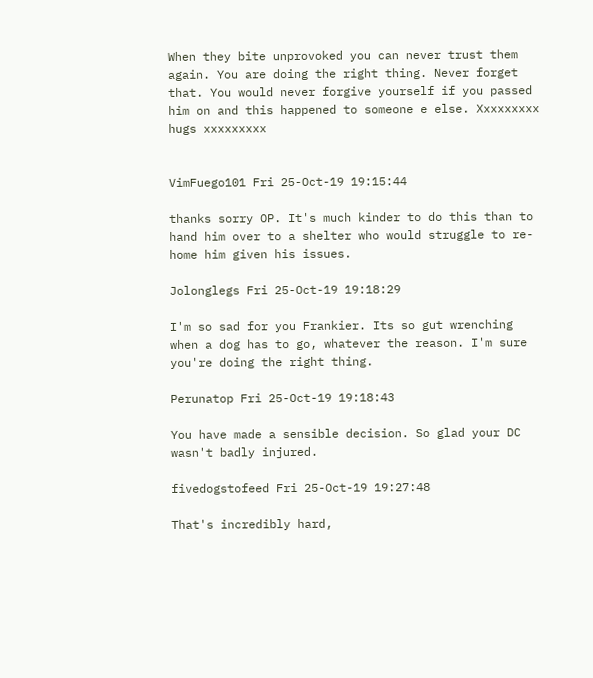When they bite unprovoked you can never trust them again. You are doing the right thing. Never forget that. You would never forgive yourself if you passed him on and this happened to someone e else. Xxxxxxxxx hugs xxxxxxxxx


VimFuego101 Fri 25-Oct-19 19:15:44

thanks sorry OP. It's much kinder to do this than to hand him over to a shelter who would struggle to re-home him given his issues.

Jolonglegs Fri 25-Oct-19 19:18:29

I'm so sad for you Frankier. Its so gut wrenching when a dog has to go, whatever the reason. I'm sure you're doing the right thing.

Perunatop Fri 25-Oct-19 19:18:43

You have made a sensible decision. So glad your DC wasn't badly injured.

fivedogstofeed Fri 25-Oct-19 19:27:48

That's incredibly hard,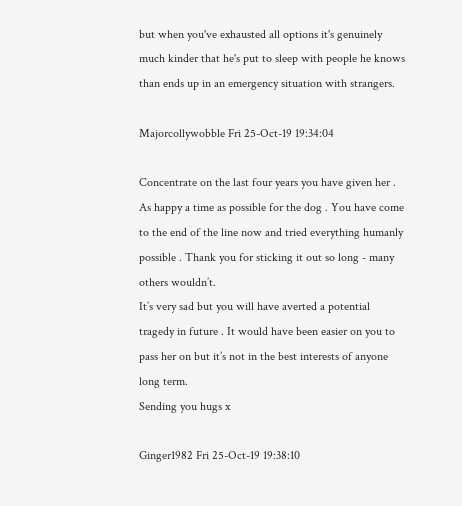but when you've exhausted all options it's genuinely much kinder that he's put to sleep with people he knows than ends up in an emergency situation with strangers.

Majorcollywobble Fri 25-Oct-19 19:34:04

Concentrate on the last four years you have given her . As happy a time as possible for the dog . You have come to the end of the line now and tried everything humanly possible . Thank you for sticking it out so long - many others wouldn’t.
It’s very sad but you will have averted a potential tragedy in future . It would have been easier on you to pass her on but it’s not in the best interests of anyone long term.
Sending you hugs x

Ginger1982 Fri 25-Oct-19 19:38:10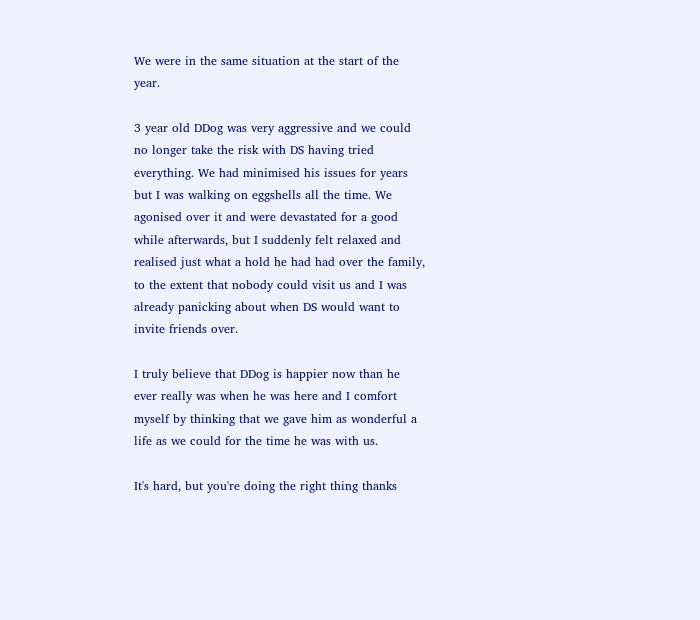We were in the same situation at the start of the year.

3 year old DDog was very aggressive and we could no longer take the risk with DS having tried everything. We had minimised his issues for years but I was walking on eggshells all the time. We agonised over it and were devastated for a good while afterwards, but I suddenly felt relaxed and realised just what a hold he had had over the family, to the extent that nobody could visit us and I was already panicking about when DS would want to invite friends over.

I truly believe that DDog is happier now than he ever really was when he was here and I comfort myself by thinking that we gave him as wonderful a life as we could for the time he was with us.

It's hard, but you're doing the right thing thanks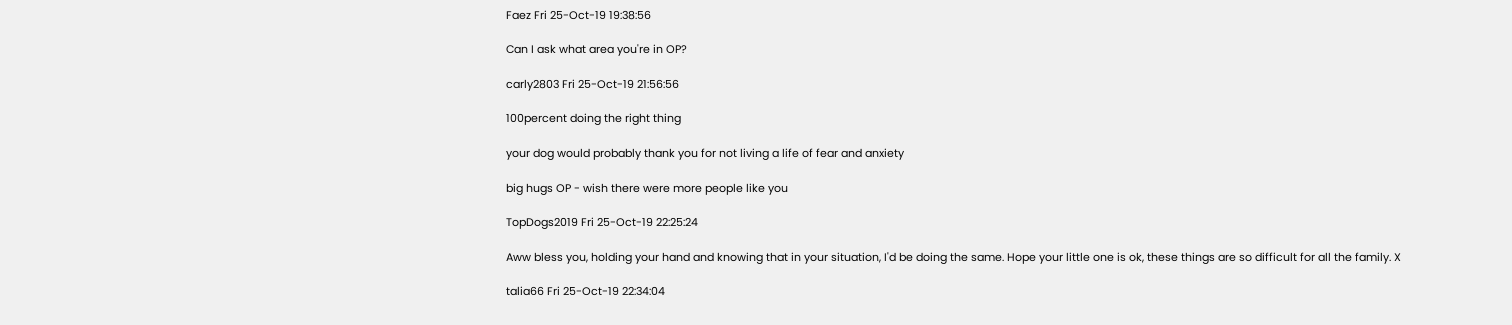Faez Fri 25-Oct-19 19:38:56

Can I ask what area you're in OP?

carly2803 Fri 25-Oct-19 21:56:56

100percent doing the right thing

your dog would probably thank you for not living a life of fear and anxiety

big hugs OP - wish there were more people like you

TopDogs2019 Fri 25-Oct-19 22:25:24

Aww bless you, holding your hand and knowing that in your situation, I'd be doing the same. Hope your little one is ok, these things are so difficult for all the family. X

talia66 Fri 25-Oct-19 22:34:04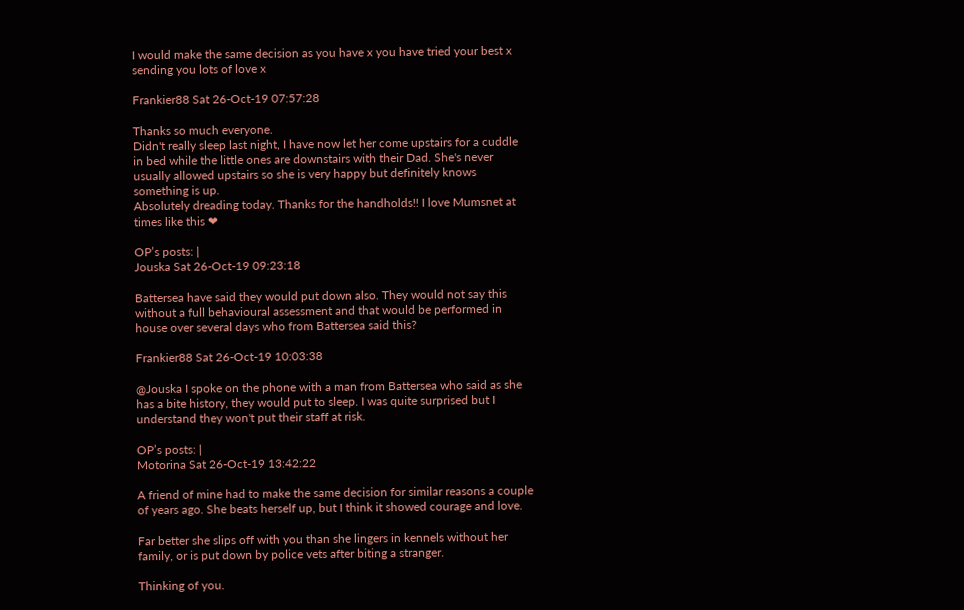I would make the same decision as you have x you have tried your best x sending you lots of love x

Frankier88 Sat 26-Oct-19 07:57:28

Thanks so much everyone.
Didn't really sleep last night, I have now let her come upstairs for a cuddle in bed while the little ones are downstairs with their Dad. She's never usually allowed upstairs so she is very happy but definitely knows something is up.
Absolutely dreading today. Thanks for the handholds!! I love Mumsnet at times like this ❤

OP’s posts: |
Jouska Sat 26-Oct-19 09:23:18

Battersea have said they would put down also. They would not say this without a full behavioural assessment and that would be performed in house over several days who from Battersea said this?

Frankier88 Sat 26-Oct-19 10:03:38

@Jouska I spoke on the phone with a man from Battersea who said as she has a bite history, they would put to sleep. I was quite surprised but I understand they won't put their staff at risk.

OP’s posts: |
Motorina Sat 26-Oct-19 13:42:22

A friend of mine had to make the same decision for similar reasons a couple of years ago. She beats herself up, but I think it showed courage and love.

Far better she slips off with you than she lingers in kennels without her family, or is put down by police vets after biting a stranger.

Thinking of you.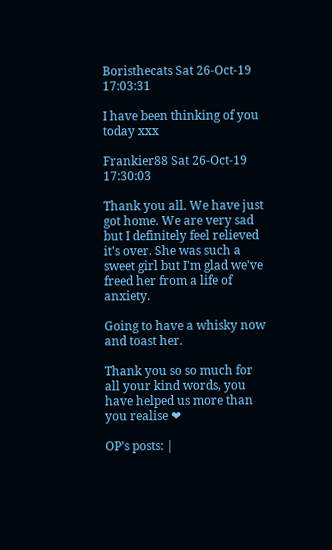Boristhecats Sat 26-Oct-19 17:03:31

I have been thinking of you today xxx

Frankier88 Sat 26-Oct-19 17:30:03

Thank you all. We have just got home. We are very sad but I definitely feel relieved it's over. She was such a sweet girl but I'm glad we've freed her from a life of anxiety.

Going to have a whisky now and toast her.

Thank you so so much for all your kind words, you have helped us more than you realise ❤

OP’s posts: |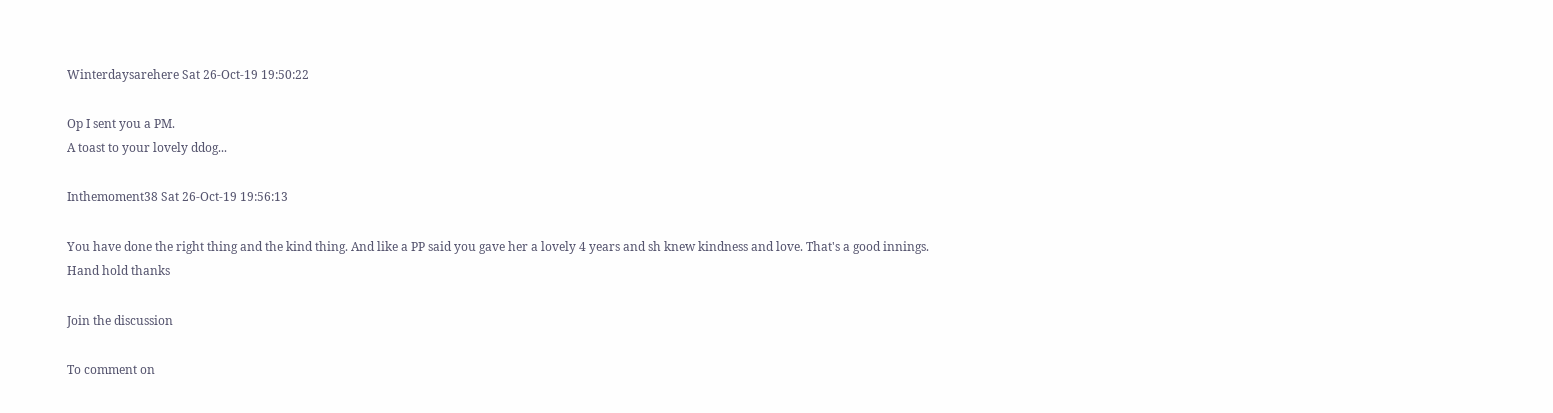Winterdaysarehere Sat 26-Oct-19 19:50:22

Op I sent you a PM.
A toast to your lovely ddog...

Inthemoment38 Sat 26-Oct-19 19:56:13

You have done the right thing and the kind thing. And like a PP said you gave her a lovely 4 years and sh knew kindness and love. That's a good innings.
Hand hold thanks

Join the discussion

To comment on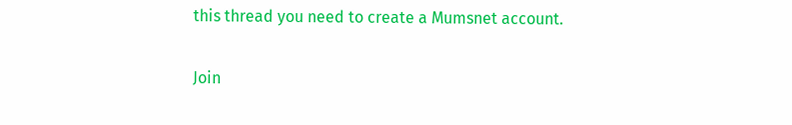this thread you need to create a Mumsnet account.

Join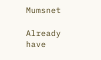Mumsnet

Already have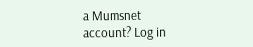a Mumsnet account? Log in